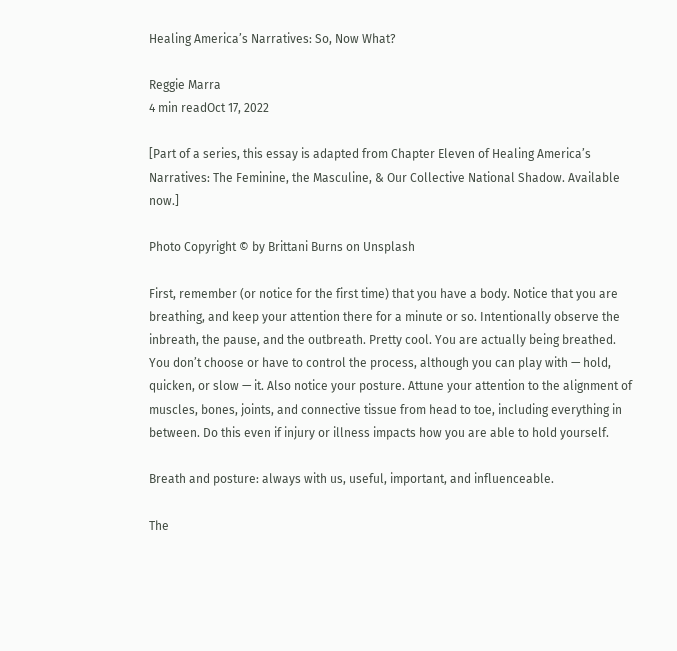Healing America’s Narratives: So, Now What?

Reggie Marra
4 min readOct 17, 2022

[Part of a series, this essay is adapted from Chapter Eleven of Healing America’s Narratives: The Feminine, the Masculine, & Our Collective National Shadow. Available now.]

Photo Copyright © by Brittani Burns on Unsplash

First, remember (or notice for the first time) that you have a body. Notice that you are breathing, and keep your attention there for a minute or so. Intentionally observe the inbreath, the pause, and the outbreath. Pretty cool. You are actually being breathed. You don’t choose or have to control the process, although you can play with — hold, quicken, or slow — it. Also notice your posture. Attune your attention to the alignment of muscles, bones, joints, and connective tissue from head to toe, including everything in between. Do this even if injury or illness impacts how you are able to hold yourself.

Breath and posture: always with us, useful, important, and influenceable.

The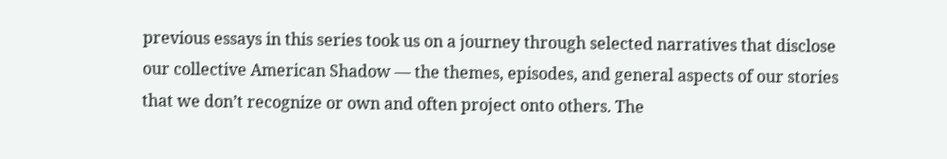previous essays in this series took us on a journey through selected narratives that disclose our collective American Shadow — the themes, episodes, and general aspects of our stories that we don’t recognize or own and often project onto others. The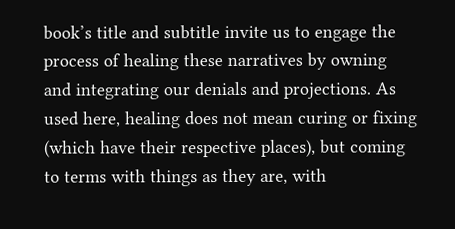book’s title and subtitle invite us to engage the process of healing these narratives by owning and integrating our denials and projections. As used here, healing does not mean curing or fixing (which have their respective places), but coming to terms with things as they are, with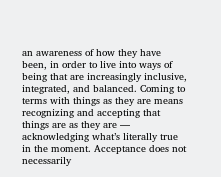an awareness of how they have been, in order to live into ways of being that are increasingly inclusive, integrated, and balanced. Coming to terms with things as they are means recognizing and accepting that things are as they are — acknowledging what’s literally true in the moment. Acceptance does not necessarily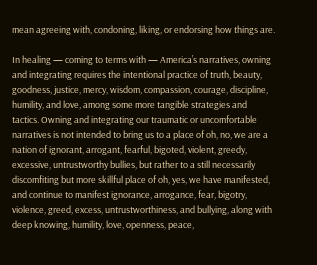mean agreeing with, condoning, liking, or endorsing how things are.

In healing — coming to terms with — America’s narratives, owning and integrating requires the intentional practice of truth, beauty, goodness, justice, mercy, wisdom, compassion, courage, discipline, humility, and love, among some more tangible strategies and tactics. Owning and integrating our traumatic or uncomfortable narratives is not intended to bring us to a place of oh, no, we are a nation of ignorant, arrogant, fearful, bigoted, violent, greedy, excessive, untrustworthy bullies, but rather to a still necessarily discomfiting but more skillful place of oh, yes, we have manifested, and continue to manifest ignorance, arrogance, fear, bigotry, violence, greed, excess, untrustworthiness, and bullying, along with deep knowing, humility, love, openness, peace,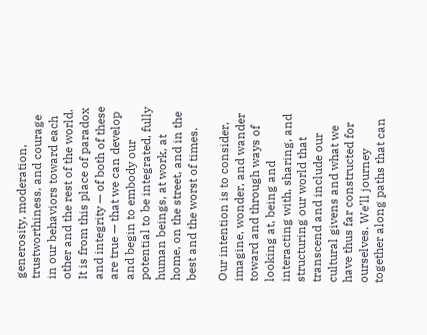generosity, moderation, trustworthiness, and courage in our behaviors toward each other and the rest of the world. It is from this place of paradox and integrity — of both of these are true — that we can develop and begin to embody our potential to be integrated, fully human beings, at work, at home, on the street, and in the best and the worst of times.

Our intention is to consider, imagine, wonder, and wander toward and through ways of looking at, being and interacting with, sharing, and structuring our world that transcend and include our cultural givens and what we have thus far constructed for ourselves. We’ll journey together along paths that can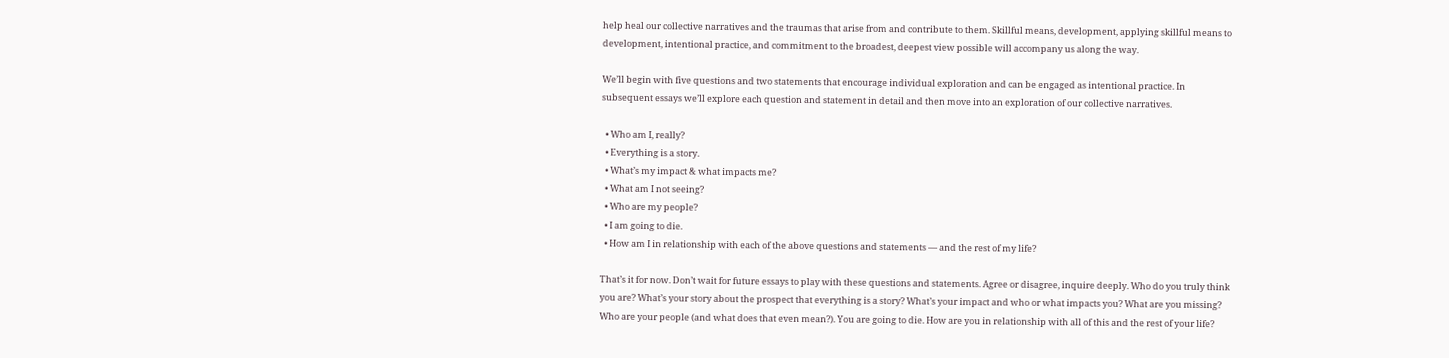help heal our collective narratives and the traumas that arise from and contribute to them. Skillful means, development, applying skillful means to development, intentional practice, and commitment to the broadest, deepest view possible will accompany us along the way.

We’ll begin with five questions and two statements that encourage individual exploration and can be engaged as intentional practice. In subsequent essays we’ll explore each question and statement in detail and then move into an exploration of our collective narratives.

  • Who am I, really?
  • Everything is a story.
  • What’s my impact & what impacts me?
  • What am I not seeing?
  • Who are my people?
  • I am going to die.
  • How am I in relationship with each of the above questions and statements — and the rest of my life?

That’s it for now. Don’t wait for future essays to play with these questions and statements. Agree or disagree, inquire deeply. Who do you truly think you are? What’s your story about the prospect that everything is a story? What’s your impact and who or what impacts you? What are you missing? Who are your people (and what does that even mean?). You are going to die. How are you in relationship with all of this and the rest of your life?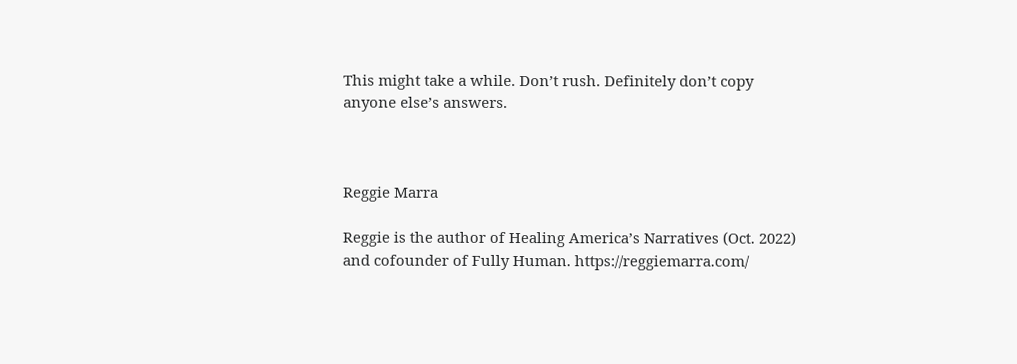This might take a while. Don’t rush. Definitely don’t copy anyone else’s answers.



Reggie Marra

Reggie is the author of Healing America’s Narratives (Oct. 2022) and cofounder of Fully Human. https://reggiemarra.com/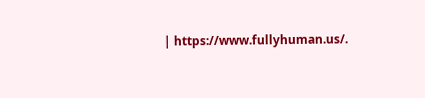| https://www.fullyhuman.us/.